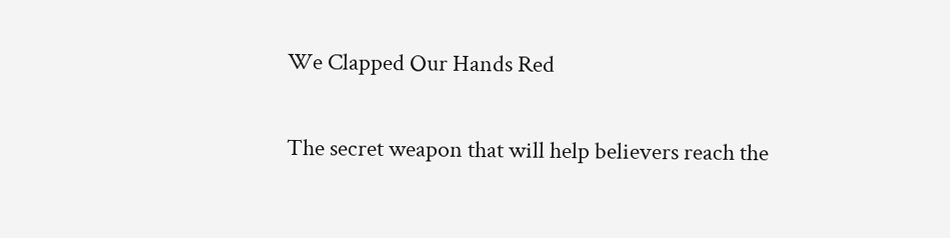We Clapped Our Hands Red

The secret weapon that will help believers reach the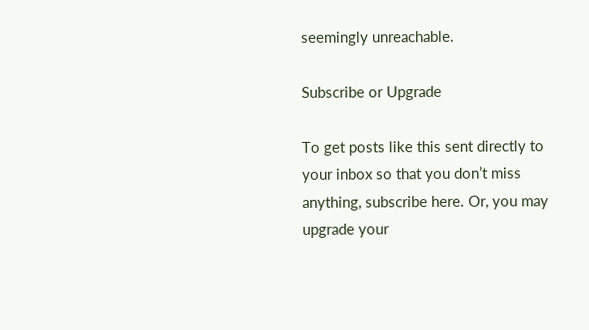seemingly unreachable.

Subscribe or Upgrade

To get posts like this sent directly to your inbox so that you don’t miss anything, subscribe here. Or, you may upgrade your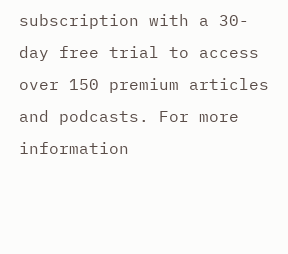subscription with a 30-day free trial to access over 150 premium articles and podcasts. For more information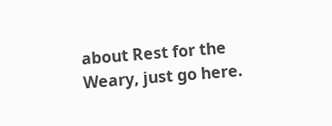about Rest for the Weary, just go here.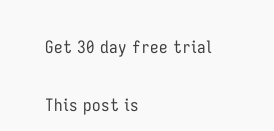Get 30 day free trial

This post is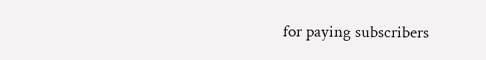for paying subscribers